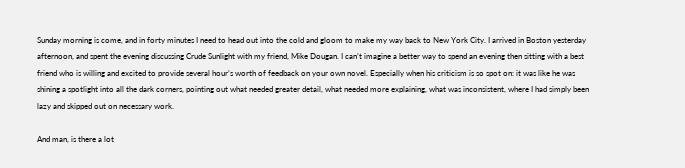Sunday morning is come, and in forty minutes I need to head out into the cold and gloom to make my way back to New York City. I arrived in Boston yesterday afternoon, and spent the evening discussing Crude Sunlight with my friend, Mike Dougan. I can’t imagine a better way to spend an evening then sitting with a best friend who is willing and excited to provide several hour’s worth of feedback on your own novel. Especially when his criticism is so spot on: it was like he was shining a spotlight into all the dark corners, pointing out what needed greater detail, what needed more explaining, what was inconsistent, where I had simply been lazy and skipped out on necessary work.

And man, is there a lot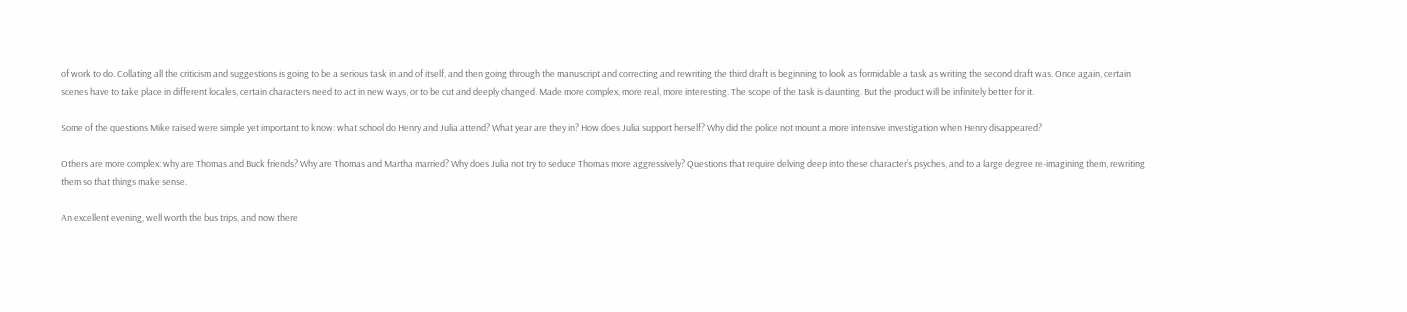of work to do. Collating all the criticism and suggestions is going to be a serious task in and of itself, and then going through the manuscript and correcting and rewriting the third draft is beginning to look as formidable a task as writing the second draft was. Once again, certain scenes have to take place in different locales, certain characters need to act in new ways, or to be cut and deeply changed. Made more complex, more real, more interesting. The scope of the task is daunting. But the product will be infinitely better for it.

Some of the questions Mike raised were simple yet important to know: what school do Henry and Julia attend? What year are they in? How does Julia support herself? Why did the police not mount a more intensive investigation when Henry disappeared?

Others are more complex: why are Thomas and Buck friends? Why are Thomas and Martha married? Why does Julia not try to seduce Thomas more aggressively? Questions that require delving deep into these character’s psyches, and to a large degree re-imagining them, rewriting them so that things make sense.

An excellent evening, well worth the bus trips, and now there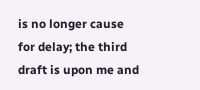is no longer cause for delay; the third draft is upon me and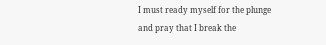I must ready myself for the plunge and pray that I break the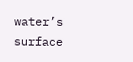water’s surface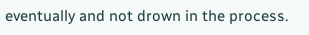eventually and not drown in the process.